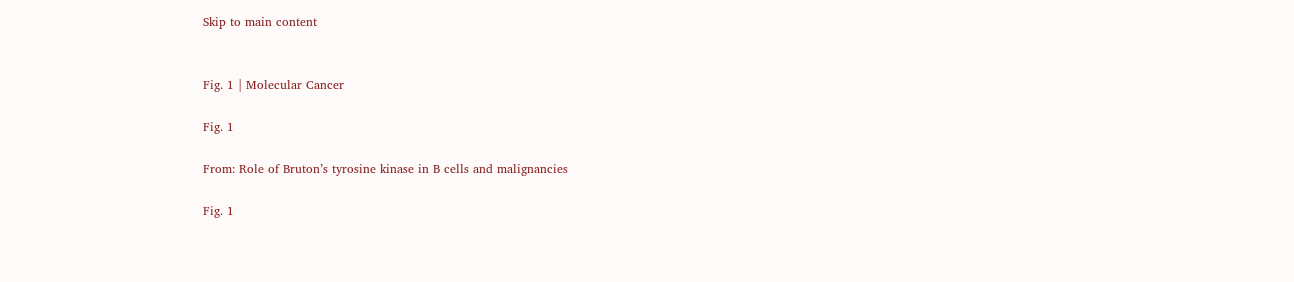Skip to main content


Fig. 1 | Molecular Cancer

Fig. 1

From: Role of Bruton’s tyrosine kinase in B cells and malignancies

Fig. 1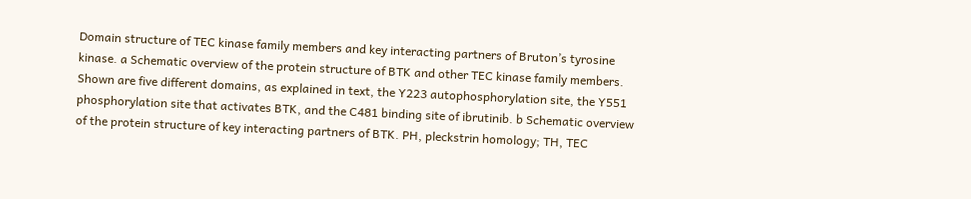Domain structure of TEC kinase family members and key interacting partners of Bruton’s tyrosine kinase. a Schematic overview of the protein structure of BTK and other TEC kinase family members. Shown are five different domains, as explained in text, the Y223 autophosphorylation site, the Y551 phosphorylation site that activates BTK, and the C481 binding site of ibrutinib. b Schematic overview of the protein structure of key interacting partners of BTK. PH, pleckstrin homology; TH, TEC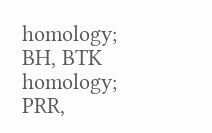homology; BH, BTK homology; PRR,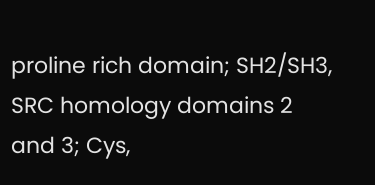proline rich domain; SH2/SH3, SRC homology domains 2 and 3; Cys,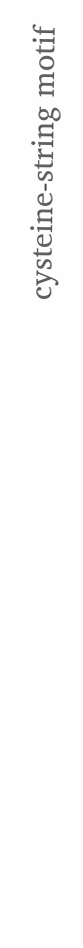cysteine-string motif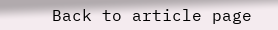Back to article page